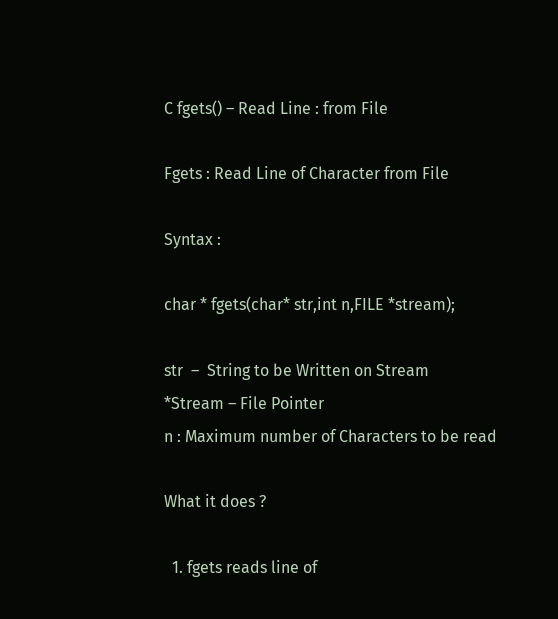C fgets() – Read Line : from File

Fgets : Read Line of Character from File

Syntax :

char * fgets(char* str,int n,FILE *stream);

str  –  String to be Written on Stream
*Stream – File Pointer
n : Maximum number of Characters to be read

What it does ?

  1. fgets reads line of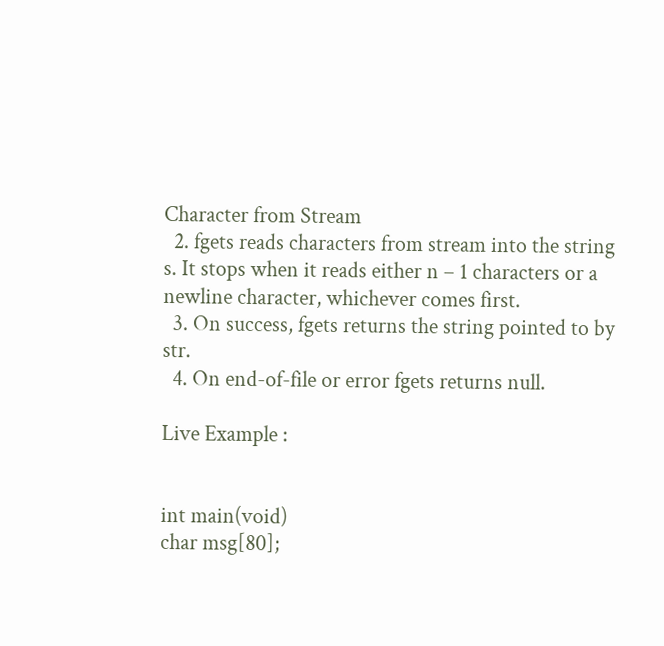Character from Stream
  2. fgets reads characters from stream into the string s. It stops when it reads either n – 1 characters or a newline character, whichever comes first.
  3. On success, fgets returns the string pointed to by str.
  4. On end-of-file or error fgets returns null.

Live Example :


int main(void)
char msg[80];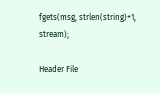fgets(msg, strlen(string)+1, stream);

Header File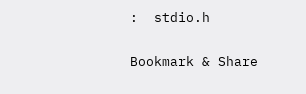:  stdio.h

Bookmark & Share